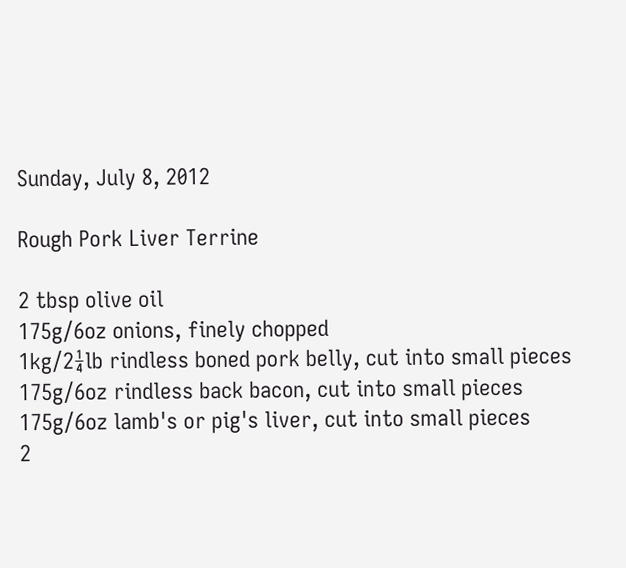Sunday, July 8, 2012

Rough Pork Liver Terrine

2 tbsp olive oil
175g/6oz onions, finely chopped
1kg/2¼lb rindless boned pork belly, cut into small pieces
175g/6oz rindless back bacon, cut into small pieces
175g/6oz lamb's or pig's liver, cut into small pieces
2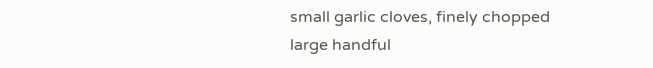small garlic cloves, finely chopped
large handful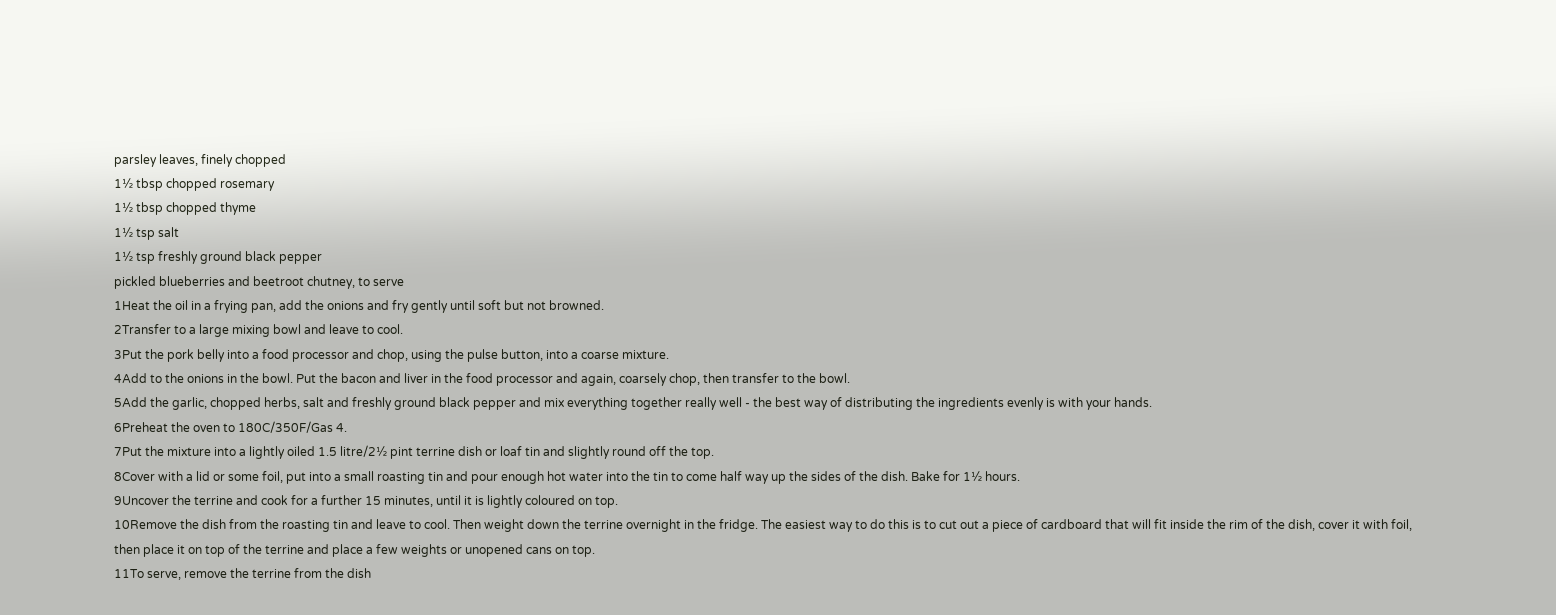parsley leaves, finely chopped
1½ tbsp chopped rosemary
1½ tbsp chopped thyme
1½ tsp salt
1½ tsp freshly ground black pepper
pickled blueberries and beetroot chutney, to serve
1Heat the oil in a frying pan, add the onions and fry gently until soft but not browned.
2Transfer to a large mixing bowl and leave to cool.
3Put the pork belly into a food processor and chop, using the pulse button, into a coarse mixture.
4Add to the onions in the bowl. Put the bacon and liver in the food processor and again, coarsely chop, then transfer to the bowl.
5Add the garlic, chopped herbs, salt and freshly ground black pepper and mix everything together really well - the best way of distributing the ingredients evenly is with your hands.
6Preheat the oven to 180C/350F/Gas 4.
7Put the mixture into a lightly oiled 1.5 litre/2½ pint terrine dish or loaf tin and slightly round off the top.
8Cover with a lid or some foil, put into a small roasting tin and pour enough hot water into the tin to come half way up the sides of the dish. Bake for 1½ hours.
9Uncover the terrine and cook for a further 15 minutes, until it is lightly coloured on top.
10Remove the dish from the roasting tin and leave to cool. Then weight down the terrine overnight in the fridge. The easiest way to do this is to cut out a piece of cardboard that will fit inside the rim of the dish, cover it with foil, then place it on top of the terrine and place a few weights or unopened cans on top.
11To serve, remove the terrine from the dish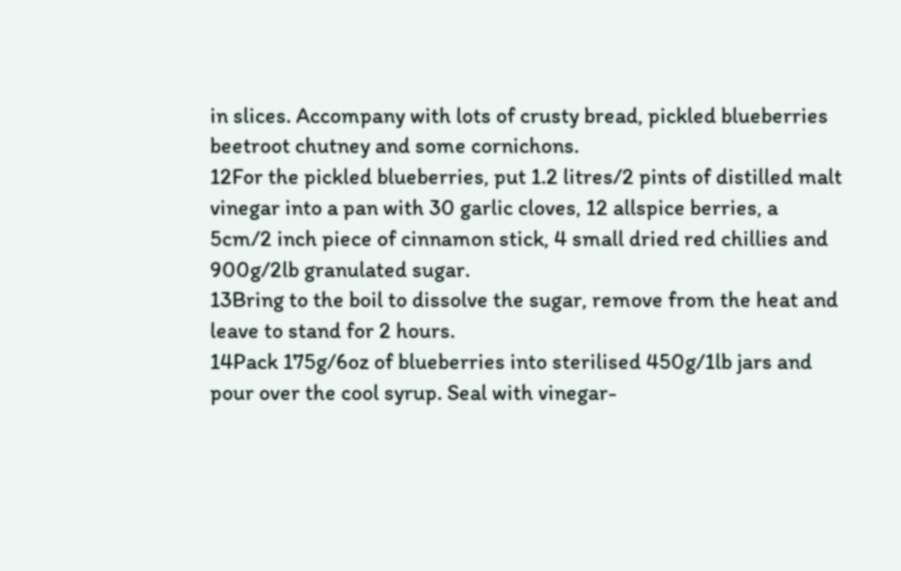in slices. Accompany with lots of crusty bread, pickled blueberries beetroot chutney and some cornichons.
12For the pickled blueberries, put 1.2 litres/2 pints of distilled malt vinegar into a pan with 30 garlic cloves, 12 allspice berries, a 5cm/2 inch piece of cinnamon stick, 4 small dried red chillies and 900g/2lb granulated sugar.
13Bring to the boil to dissolve the sugar, remove from the heat and leave to stand for 2 hours.
14Pack 175g/6oz of blueberries into sterilised 450g/1lb jars and pour over the cool syrup. Seal with vinegar-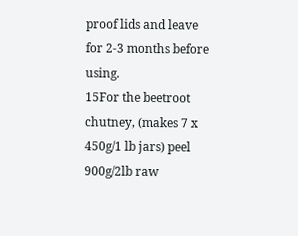proof lids and leave for 2-3 months before using.
15For the beetroot chutney, (makes 7 x 450g/1 lb jars) peel 900g/2lb raw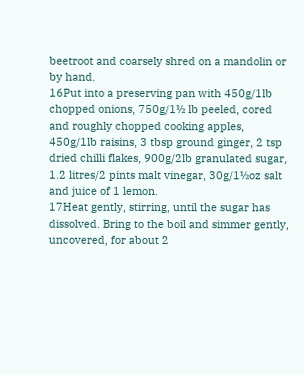beetroot and coarsely shred on a mandolin or by hand.
16Put into a preserving pan with 450g/1lb chopped onions, 750g/1½ lb peeled, cored and roughly chopped cooking apples, 450g/1lb raisins, 3 tbsp ground ginger, 2 tsp dried chilli flakes, 900g/2lb granulated sugar, 1.2 litres/2 pints malt vinegar, 30g/1½oz salt and juice of 1 lemon.
17Heat gently, stirring, until the sugar has dissolved. Bring to the boil and simmer gently, uncovered, for about 2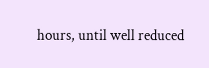hours, until well reduced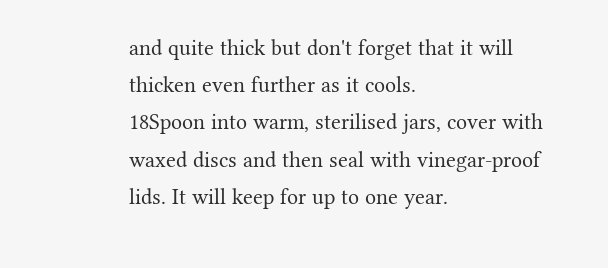and quite thick but don't forget that it will thicken even further as it cools.
18Spoon into warm, sterilised jars, cover with waxed discs and then seal with vinegar-proof lids. It will keep for up to one year.